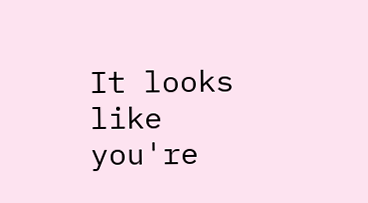It looks like you're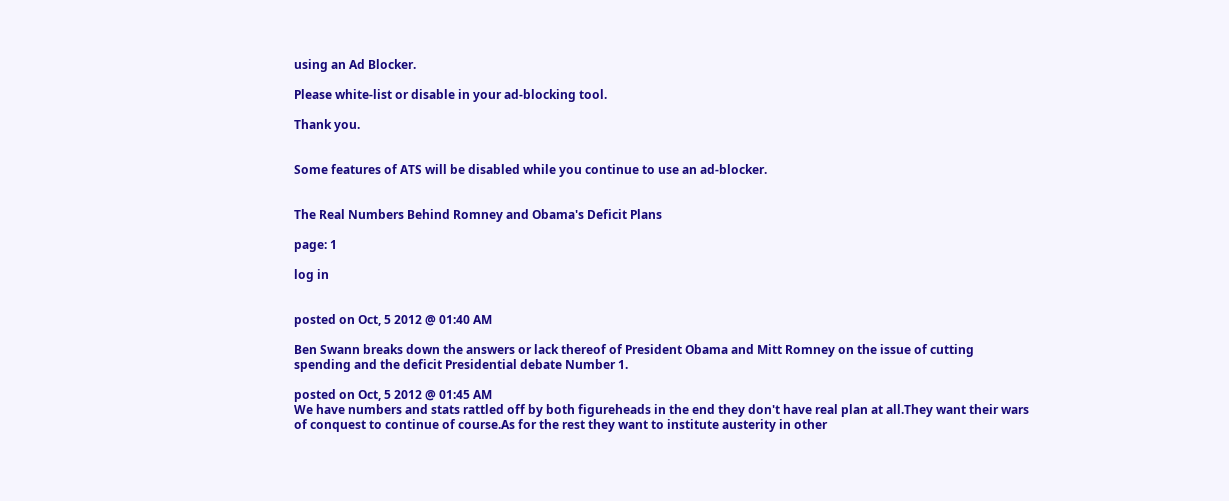using an Ad Blocker.

Please white-list or disable in your ad-blocking tool.

Thank you.


Some features of ATS will be disabled while you continue to use an ad-blocker.


The Real Numbers Behind Romney and Obama's Deficit Plans

page: 1

log in


posted on Oct, 5 2012 @ 01:40 AM

Ben Swann breaks down the answers or lack thereof of President Obama and Mitt Romney on the issue of cutting spending and the deficit Presidential debate Number 1.

posted on Oct, 5 2012 @ 01:45 AM
We have numbers and stats rattled off by both figureheads in the end they don't have real plan at all.They want their wars of conquest to continue of course.As for the rest they want to institute austerity in other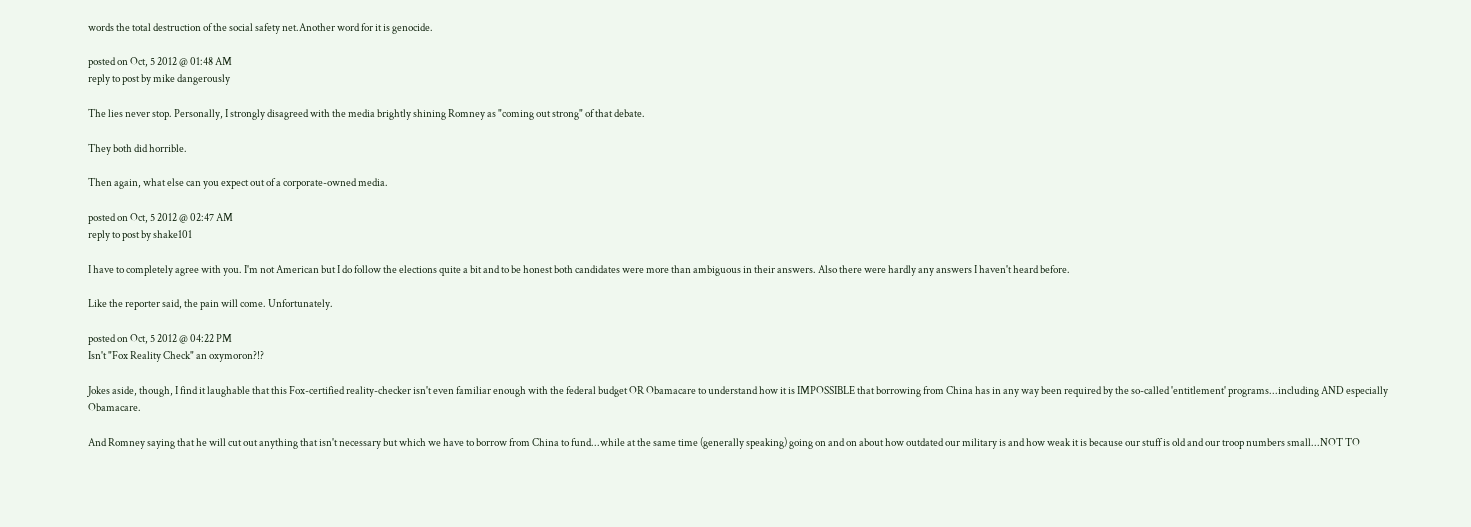words the total destruction of the social safety net.Another word for it is genocide.

posted on Oct, 5 2012 @ 01:48 AM
reply to post by mike dangerously

The lies never stop. Personally, I strongly disagreed with the media brightly shining Romney as "coming out strong" of that debate.

They both did horrible.

Then again, what else can you expect out of a corporate-owned media.

posted on Oct, 5 2012 @ 02:47 AM
reply to post by shake101

I have to completely agree with you. I'm not American but I do follow the elections quite a bit and to be honest both candidates were more than ambiguous in their answers. Also there were hardly any answers I haven't heard before.

Like the reporter said, the pain will come. Unfortunately.

posted on Oct, 5 2012 @ 04:22 PM
Isn't "Fox Reality Check" an oxymoron?!?

Jokes aside, though, I find it laughable that this Fox-certified reality-checker isn't even familiar enough with the federal budget OR Obamacare to understand how it is IMPOSSIBLE that borrowing from China has in any way been required by the so-called 'entitlement' programs...including AND especially Obamacare.

And Romney saying that he will cut out anything that isn't necessary but which we have to borrow from China to fund...while at the same time (generally speaking) going on and on about how outdated our military is and how weak it is because our stuff is old and our troop numbers small...NOT TO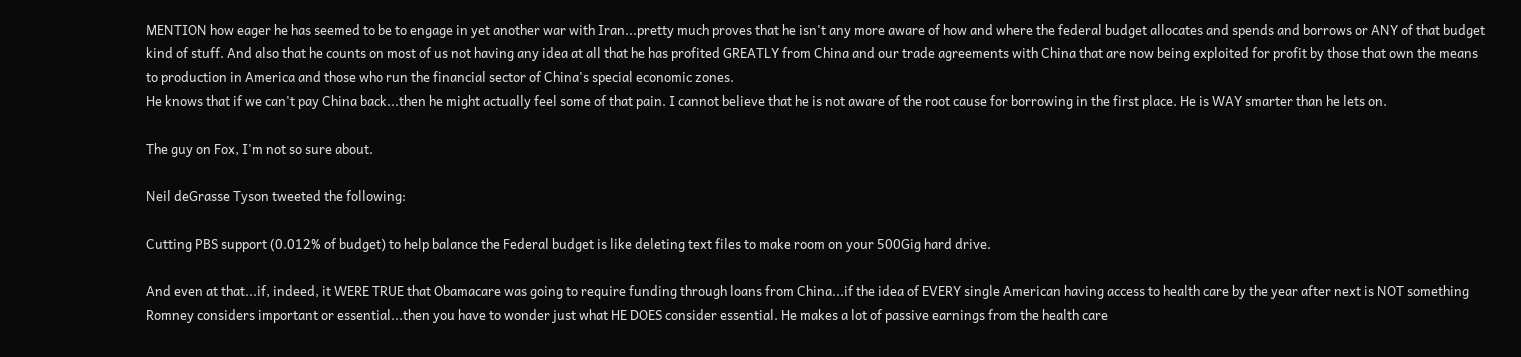MENTION how eager he has seemed to be to engage in yet another war with Iran...pretty much proves that he isn't any more aware of how and where the federal budget allocates and spends and borrows or ANY of that budget kind of stuff. And also that he counts on most of us not having any idea at all that he has profited GREATLY from China and our trade agreements with China that are now being exploited for profit by those that own the means to production in America and those who run the financial sector of China's special economic zones.
He knows that if we can't pay China back...then he might actually feel some of that pain. I cannot believe that he is not aware of the root cause for borrowing in the first place. He is WAY smarter than he lets on.

The guy on Fox, I'm not so sure about.

Neil deGrasse Tyson tweeted the following:

Cutting PBS support (0.012% of budget) to help balance the Federal budget is like deleting text files to make room on your 500Gig hard drive.

And even at that...if, indeed, it WERE TRUE that Obamacare was going to require funding through loans from China...if the idea of EVERY single American having access to health care by the year after next is NOT something Romney considers important or essential...then you have to wonder just what HE DOES consider essential. He makes a lot of passive earnings from the health care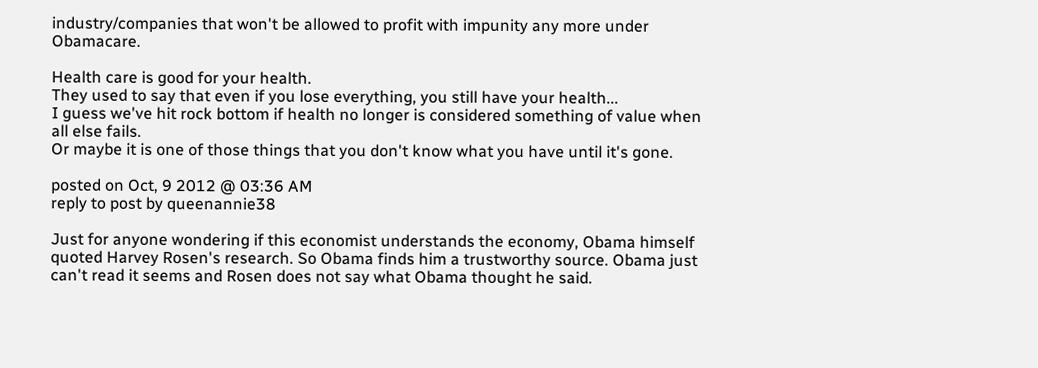industry/companies that won't be allowed to profit with impunity any more under Obamacare.

Health care is good for your health.
They used to say that even if you lose everything, you still have your health...
I guess we've hit rock bottom if health no longer is considered something of value when all else fails.
Or maybe it is one of those things that you don't know what you have until it's gone.

posted on Oct, 9 2012 @ 03:36 AM
reply to post by queenannie38

Just for anyone wondering if this economist understands the economy, Obama himself quoted Harvey Rosen's research. So Obama finds him a trustworthy source. Obama just can't read it seems and Rosen does not say what Obama thought he said.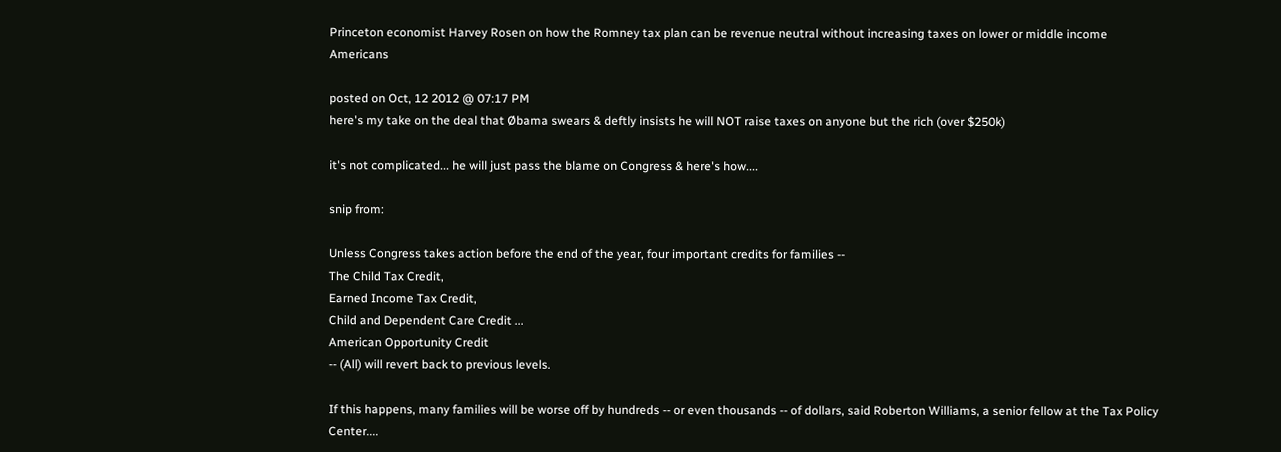Princeton economist Harvey Rosen on how the Romney tax plan can be revenue neutral without increasing taxes on lower or middle income Americans

posted on Oct, 12 2012 @ 07:17 PM
here's my take on the deal that Øbama swears & deftly insists he will NOT raise taxes on anyone but the rich (over $250k)

it's not complicated... he will just pass the blame on Congress & here's how....

snip from:

Unless Congress takes action before the end of the year, four important credits for families --
The Child Tax Credit,
Earned Income Tax Credit,
Child and Dependent Care Credit ...
American Opportunity Credit
-- (All) will revert back to previous levels.

If this happens, many families will be worse off by hundreds -- or even thousands -- of dollars, said Roberton Williams, a senior fellow at the Tax Policy Center....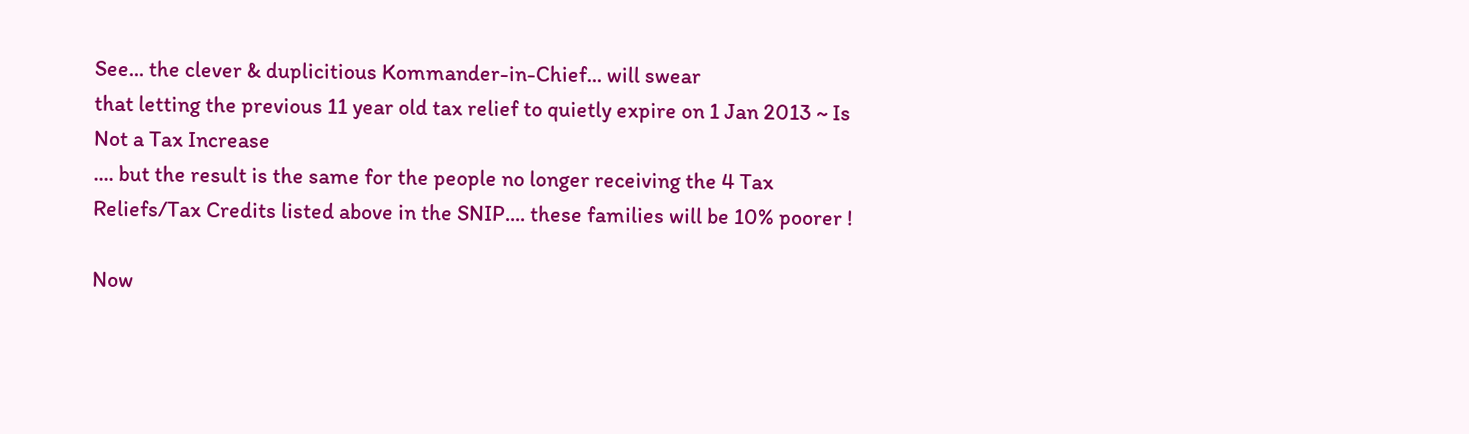See... the clever & duplicitious Kommander-in-Chief... will swear
that letting the previous 11 year old tax relief to quietly expire on 1 Jan 2013 ~ Is Not a Tax Increase
.... but the result is the same for the people no longer receiving the 4 Tax Reliefs/Tax Credits listed above in the SNIP.... these families will be 10% poorer !

Now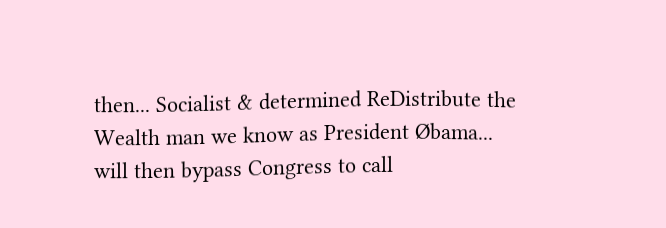then... Socialist & determined ReDistribute the Wealth man we know as President Øbama... will then bypass Congress to call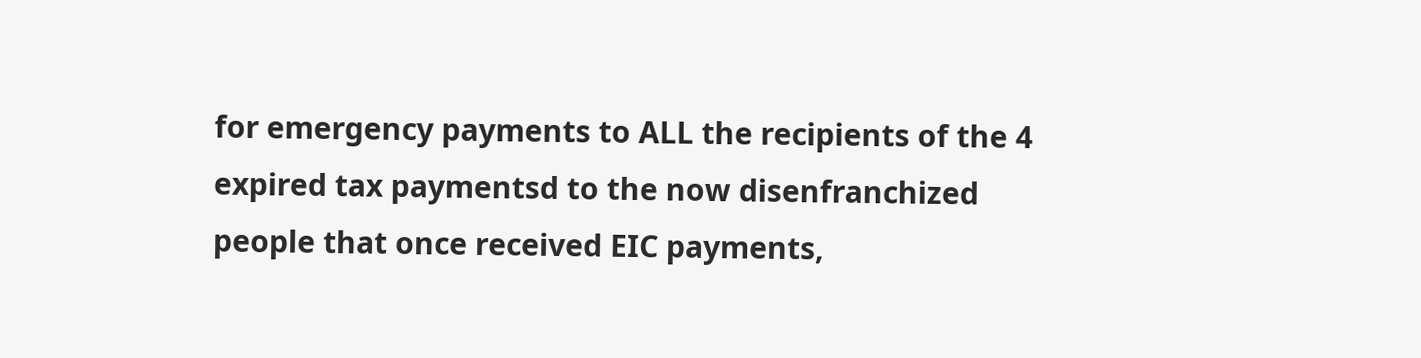for emergency payments to ALL the recipients of the 4 expired tax paymentsd to the now disenfranchized people that once received EIC payments,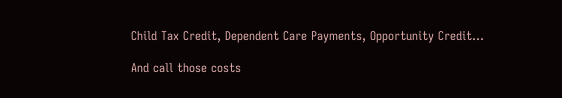Child Tax Credit, Dependent Care Payments, Opportunity Credit...

And call those costs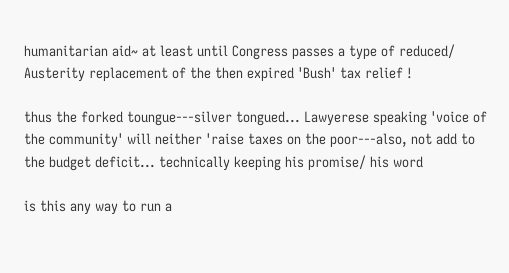humanitarian aid~ at least until Congress passes a type of reduced/ Austerity replacement of the then expired 'Bush' tax relief !

thus the forked toungue---silver tongued... Lawyerese speaking 'voice of the community' will neither 'raise taxes on the poor---also, not add to the budget deficit... technically keeping his promise/ his word

is this any way to run a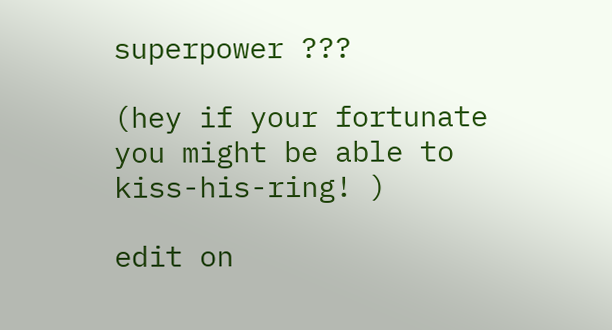superpower ???

(hey if your fortunate you might be able to kiss-his-ring! )

edit on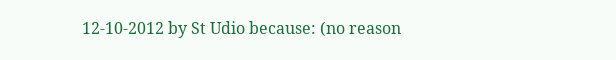12-10-2012 by St Udio because: (no reason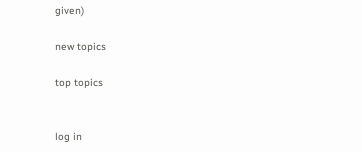given)

new topics

top topics


log in